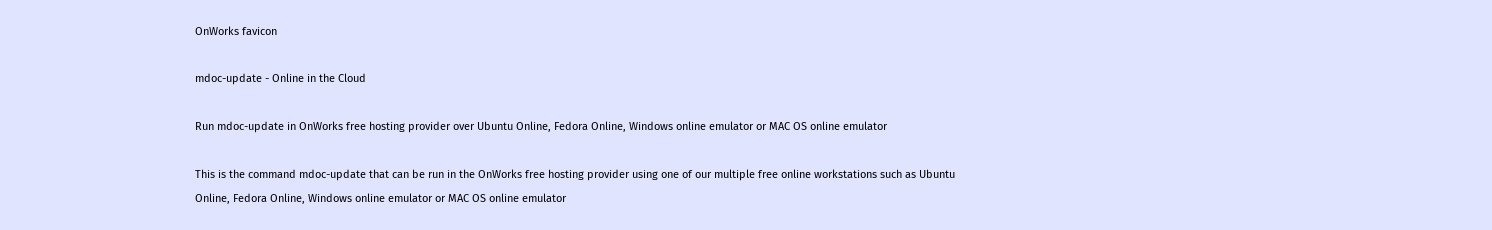OnWorks favicon

mdoc-update - Online in the Cloud

Run mdoc-update in OnWorks free hosting provider over Ubuntu Online, Fedora Online, Windows online emulator or MAC OS online emulator

This is the command mdoc-update that can be run in the OnWorks free hosting provider using one of our multiple free online workstations such as Ubuntu Online, Fedora Online, Windows online emulator or MAC OS online emulator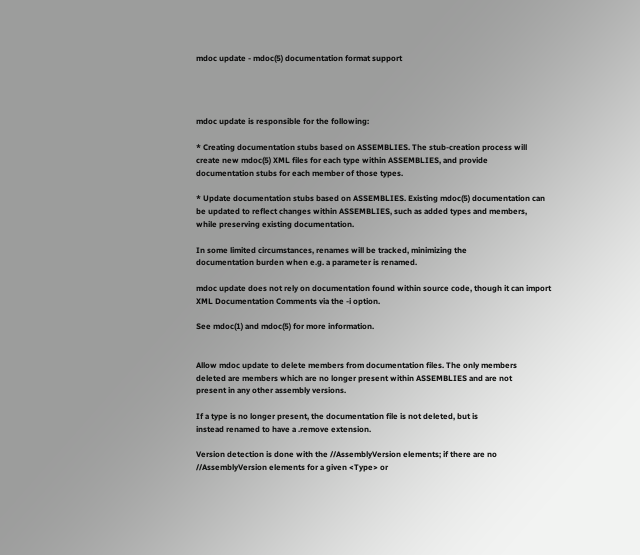mdoc update - mdoc(5) documentation format support




mdoc update is responsible for the following:

* Creating documentation stubs based on ASSEMBLIES. The stub-creation process will
create new mdoc(5) XML files for each type within ASSEMBLIES, and provide
documentation stubs for each member of those types.

* Update documentation stubs based on ASSEMBLIES. Existing mdoc(5) documentation can
be updated to reflect changes within ASSEMBLIES, such as added types and members,
while preserving existing documentation.

In some limited circumstances, renames will be tracked, minimizing the
documentation burden when e.g. a parameter is renamed.

mdoc update does not rely on documentation found within source code, though it can import
XML Documentation Comments via the -i option.

See mdoc(1) and mdoc(5) for more information.


Allow mdoc update to delete members from documentation files. The only members
deleted are members which are no longer present within ASSEMBLIES and are not
present in any other assembly versions.

If a type is no longer present, the documentation file is not deleted, but is
instead renamed to have a .remove extension.

Version detection is done with the //AssemblyVersion elements; if there are no
//AssemblyVersion elements for a given <Type> or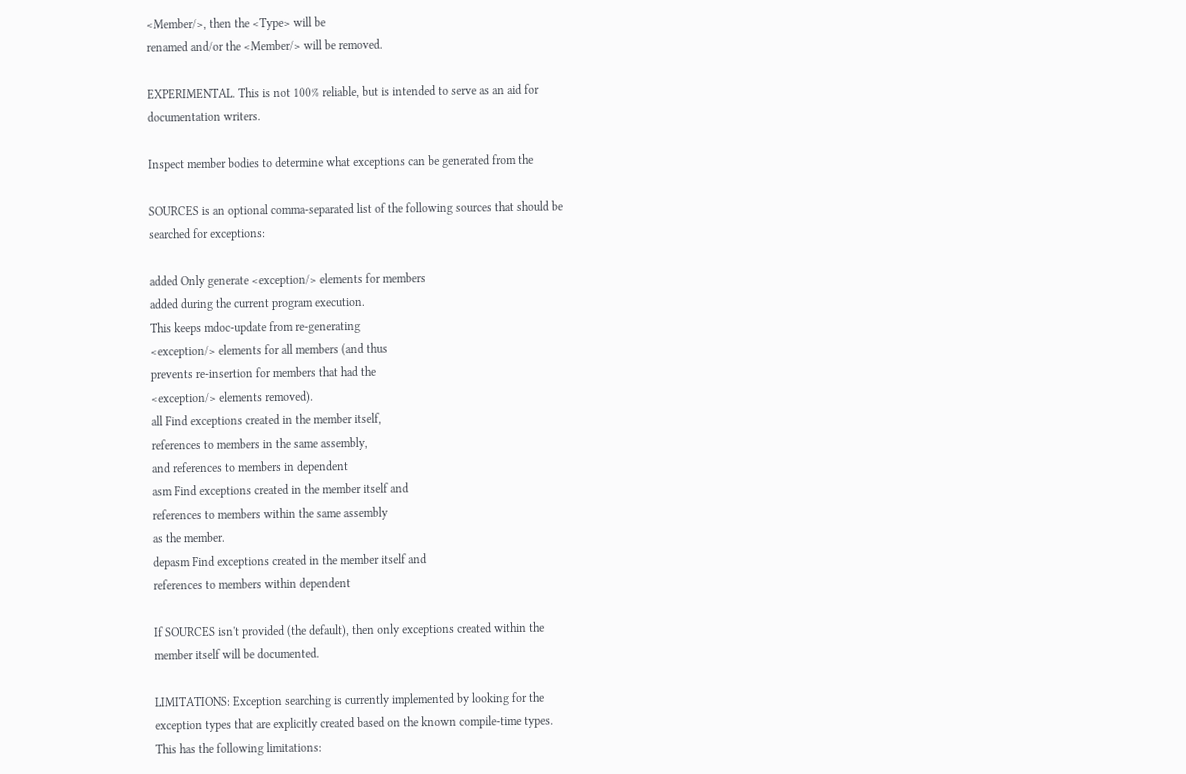<Member/>, then the <Type> will be
renamed and/or the <Member/> will be removed.

EXPERIMENTAL. This is not 100% reliable, but is intended to serve as an aid for
documentation writers.

Inspect member bodies to determine what exceptions can be generated from the

SOURCES is an optional comma-separated list of the following sources that should be
searched for exceptions:

added Only generate <exception/> elements for members
added during the current program execution.
This keeps mdoc-update from re-generating
<exception/> elements for all members (and thus
prevents re-insertion for members that had the
<exception/> elements removed).
all Find exceptions created in the member itself,
references to members in the same assembly,
and references to members in dependent
asm Find exceptions created in the member itself and
references to members within the same assembly
as the member.
depasm Find exceptions created in the member itself and
references to members within dependent

If SOURCES isn't provided (the default), then only exceptions created within the
member itself will be documented.

LIMITATIONS: Exception searching is currently implemented by looking for the
exception types that are explicitly created based on the known compile-time types.
This has the following limitations: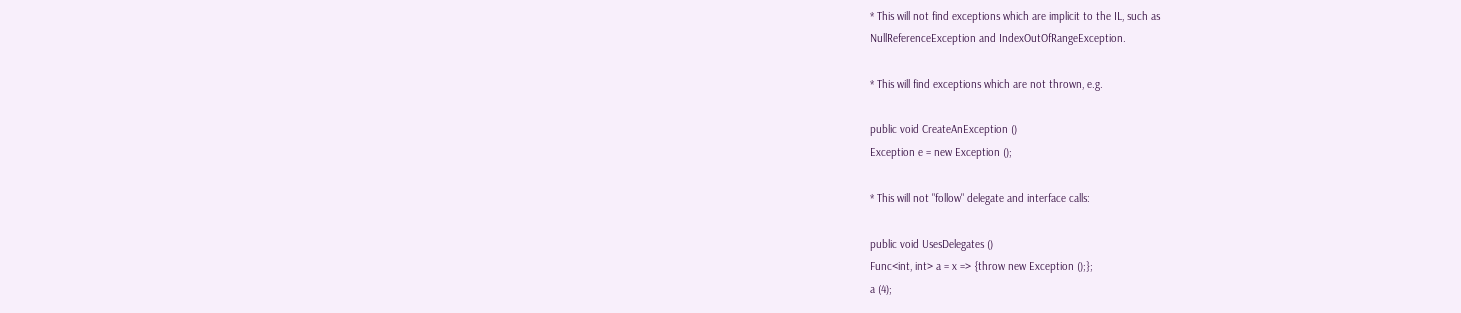* This will not find exceptions which are implicit to the IL, such as
NullReferenceException and IndexOutOfRangeException.

* This will find exceptions which are not thrown, e.g.

public void CreateAnException ()
Exception e = new Exception ();

* This will not "follow" delegate and interface calls:

public void UsesDelegates ()
Func<int, int> a = x => {throw new Exception ();};
a (4);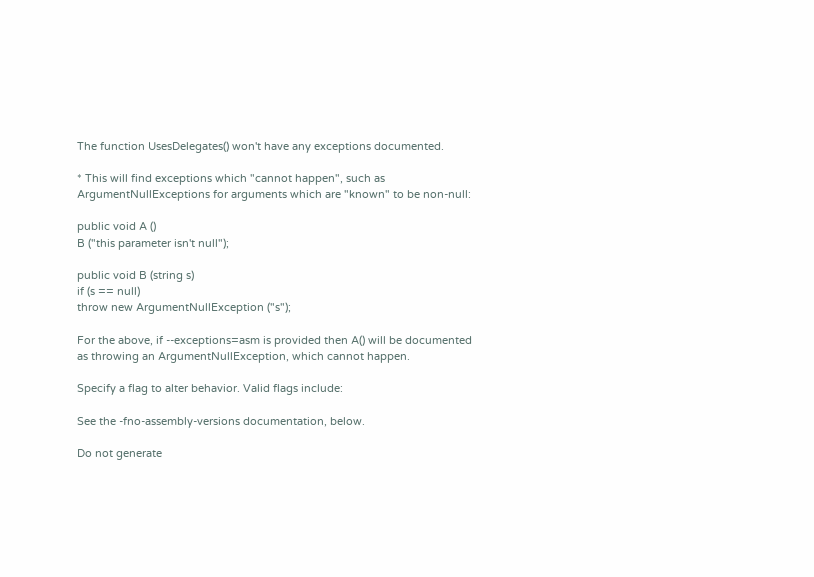The function UsesDelegates() won't have any exceptions documented.

* This will find exceptions which "cannot happen", such as
ArgumentNullExceptions for arguments which are "known" to be non-null:

public void A ()
B ("this parameter isn't null");

public void B (string s)
if (s == null)
throw new ArgumentNullException ("s");

For the above, if --exceptions=asm is provided then A() will be documented
as throwing an ArgumentNullException, which cannot happen.

Specify a flag to alter behavior. Valid flags include:

See the -fno-assembly-versions documentation, below.

Do not generate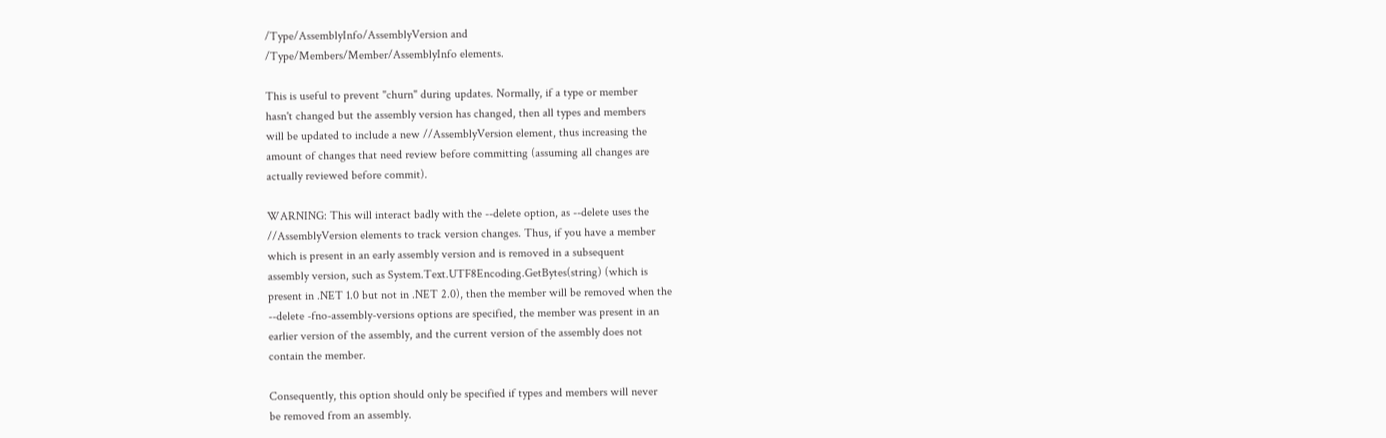/Type/AssemblyInfo/AssemblyVersion and
/Type/Members/Member/AssemblyInfo elements.

This is useful to prevent "churn" during updates. Normally, if a type or member
hasn't changed but the assembly version has changed, then all types and members
will be updated to include a new //AssemblyVersion element, thus increasing the
amount of changes that need review before committing (assuming all changes are
actually reviewed before commit).

WARNING: This will interact badly with the --delete option, as --delete uses the
//AssemblyVersion elements to track version changes. Thus, if you have a member
which is present in an early assembly version and is removed in a subsequent
assembly version, such as System.Text.UTF8Encoding.GetBytes(string) (which is
present in .NET 1.0 but not in .NET 2.0), then the member will be removed when the
--delete -fno-assembly-versions options are specified, the member was present in an
earlier version of the assembly, and the current version of the assembly does not
contain the member.

Consequently, this option should only be specified if types and members will never
be removed from an assembly.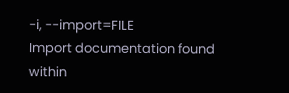-i, --import=FILE
Import documentation found within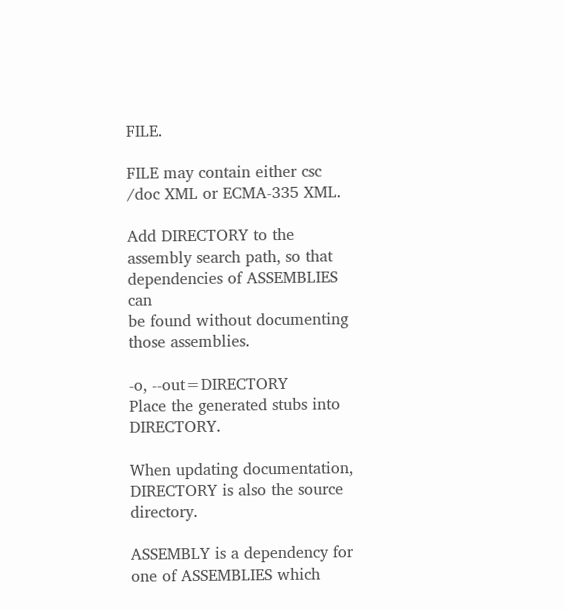FILE.

FILE may contain either csc /doc XML or ECMA-335 XML.

Add DIRECTORY to the assembly search path, so that dependencies of ASSEMBLIES can
be found without documenting those assemblies.

-o, --out=DIRECTORY
Place the generated stubs into DIRECTORY.

When updating documentation, DIRECTORY is also the source directory.

ASSEMBLY is a dependency for one of ASSEMBLIES which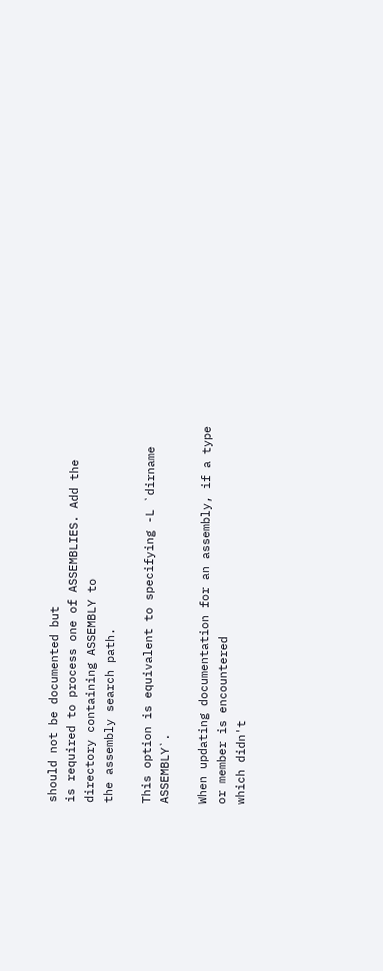should not be documented but
is required to process one of ASSEMBLIES. Add the directory containing ASSEMBLY to
the assembly search path.

This option is equivalent to specifying -L `dirname ASSEMBLY`.

When updating documentation for an assembly, if a type or member is encountered
which didn't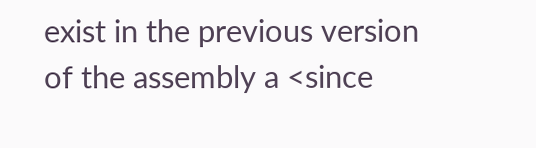exist in the previous version of the assembly a <since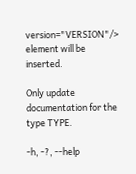version="VERSION"/> element will be inserted.

Only update documentation for the type TYPE.

-h, -?, --help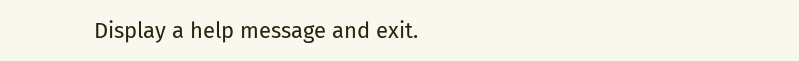Display a help message and exit.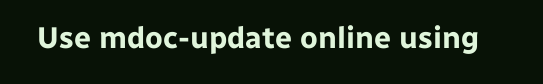Use mdoc-update online using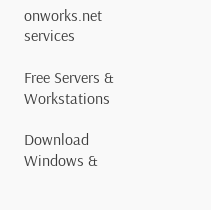onworks.net services

Free Servers & Workstations

Download Windows &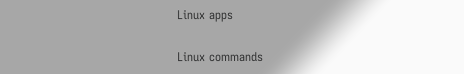Linux apps

Linux commands